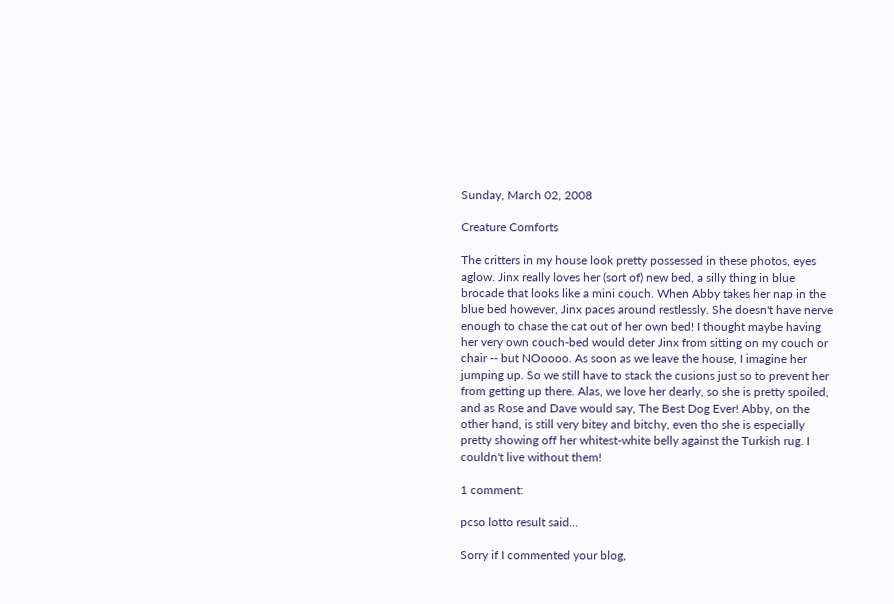Sunday, March 02, 2008

Creature Comforts

The critters in my house look pretty possessed in these photos, eyes aglow. Jinx really loves her (sort of) new bed, a silly thing in blue brocade that looks like a mini couch. When Abby takes her nap in the blue bed however, Jinx paces around restlessly. She doesn't have nerve enough to chase the cat out of her own bed! I thought maybe having her very own couch-bed would deter Jinx from sitting on my couch or chair -- but NOoooo. As soon as we leave the house, I imagine her jumping up. So we still have to stack the cusions just so to prevent her from getting up there. Alas, we love her dearly, so she is pretty spoiled, and as Rose and Dave would say, The Best Dog Ever! Abby, on the other hand, is still very bitey and bitchy, even tho she is especially pretty showing off her whitest-white belly against the Turkish rug. I couldn't live without them!

1 comment:

pcso lotto result said...

Sorry if I commented your blog,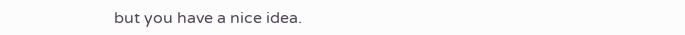but you have a nice idea.